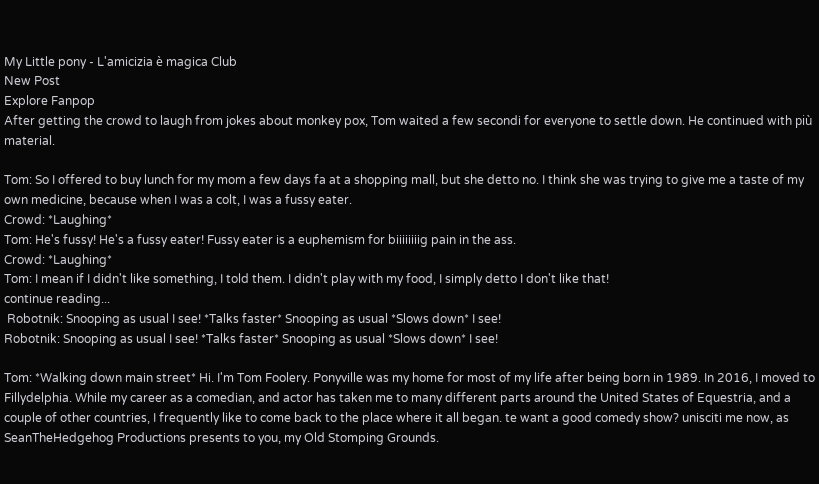My Little pony - L'amicizia è magica Club
New Post
Explore Fanpop
After getting the crowd to laugh from jokes about monkey pox, Tom waited a few secondi for everyone to settle down. He continued with più material.

Tom: So I offered to buy lunch for my mom a few days fa at a shopping mall, but she detto no. I think she was trying to give me a taste of my own medicine, because when I was a colt, I was a fussy eater.
Crowd: *Laughing*
Tom: He's fussy! He's a fussy eater! Fussy eater is a euphemism for biiiiiiiig pain in the ass.
Crowd: *Laughing*
Tom: I mean if I didn't like something, I told them. I didn't play with my food, I simply detto I don't like that!
continue reading...
 Robotnik: Snooping as usual I see! *Talks faster* Snooping as usual *Slows down* I see!
Robotnik: Snooping as usual I see! *Talks faster* Snooping as usual *Slows down* I see!

Tom: *Walking down main street* Hi. I'm Tom Foolery. Ponyville was my home for most of my life after being born in 1989. In 2016, I moved to Fillydelphia. While my career as a comedian, and actor has taken me to many different parts around the United States of Equestria, and a couple of other countries, I frequently like to come back to the place where it all began. te want a good comedy show? unisciti me now, as SeanTheHedgehog Productions presents to you, my Old Stomping Grounds.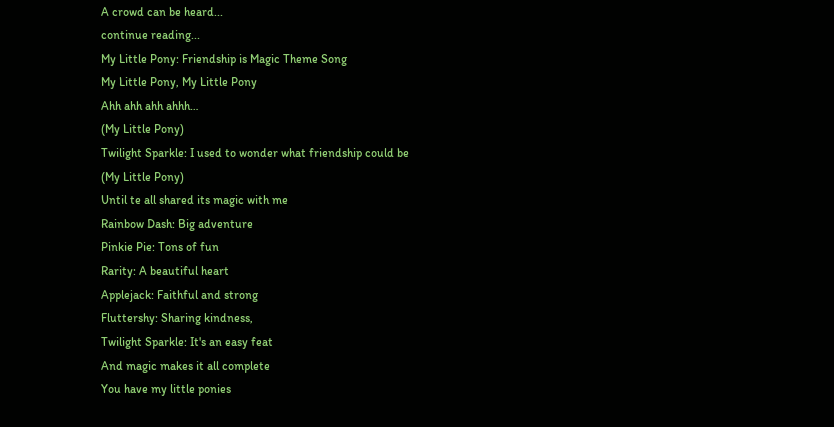A crowd can be heard...
continue reading...
My Little Pony: Friendship is Magic Theme Song
My Little Pony, My Little Pony
Ahh ahh ahh ahhh…
(My Little Pony)
Twilight Sparkle: I used to wonder what friendship could be
(My Little Pony)
Until te all shared its magic with me
Rainbow Dash: Big adventure
Pinkie Pie: Tons of fun
Rarity: A beautiful heart
Applejack: Faithful and strong
Fluttershy: Sharing kindness,
Twilight Sparkle: It's an easy feat
And magic makes it all complete
You have my little ponies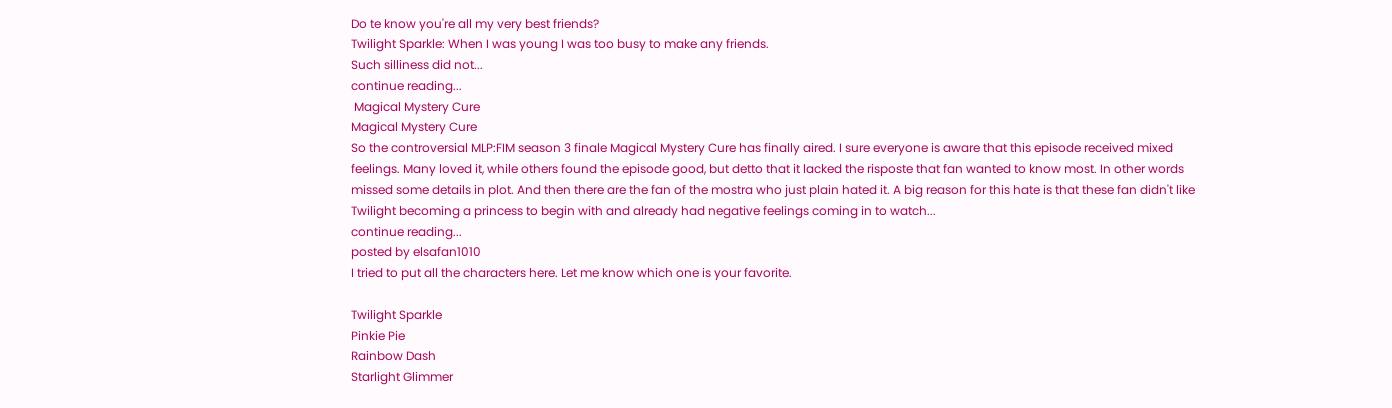Do te know you're all my very best friends?
Twilight Sparkle: When I was young I was too busy to make any friends.
Such silliness did not...
continue reading...
 Magical Mystery Cure
Magical Mystery Cure
So the controversial MLP:FIM season 3 finale Magical Mystery Cure has finally aired. I sure everyone is aware that this episode received mixed feelings. Many loved it, while others found the episode good, but detto that it lacked the risposte that fan wanted to know most. In other words missed some details in plot. And then there are the fan of the mostra who just plain hated it. A big reason for this hate is that these fan didn't like Twilight becoming a princess to begin with and already had negative feelings coming in to watch...
continue reading...
posted by elsafan1010
I tried to put all the characters here. Let me know which one is your favorite.

Twilight Sparkle
Pinkie Pie
Rainbow Dash
Starlight Glimmer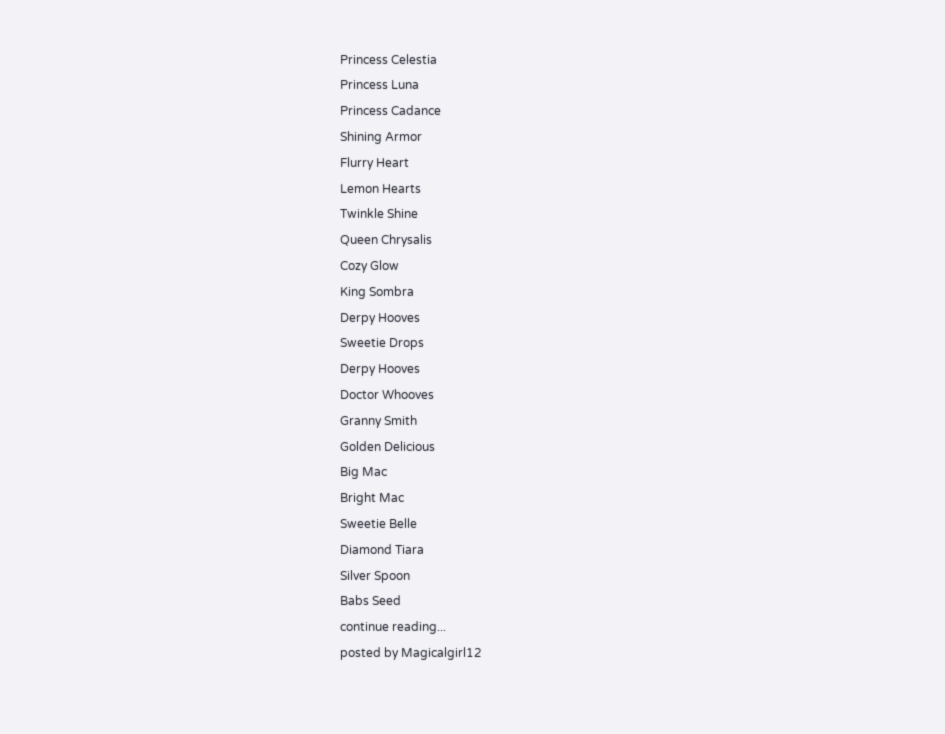Princess Celestia
Princess Luna
Princess Cadance
Shining Armor
Flurry Heart
Lemon Hearts
Twinkle Shine
Queen Chrysalis
Cozy Glow
King Sombra
Derpy Hooves
Sweetie Drops
Derpy Hooves
Doctor Whooves
Granny Smith
Golden Delicious
Big Mac
Bright Mac
Sweetie Belle
Diamond Tiara
Silver Spoon
Babs Seed
continue reading...
posted by Magicalgirl12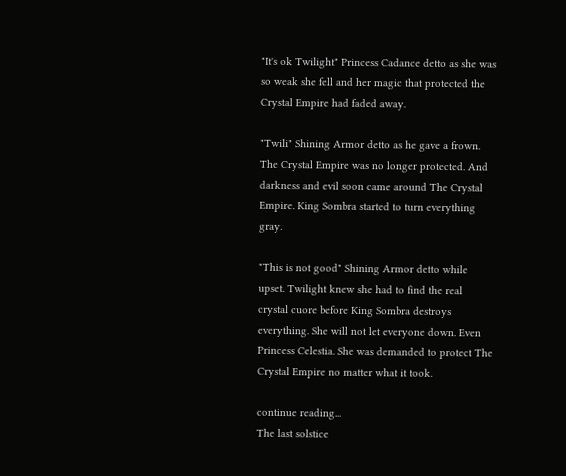"It's ok Twilight" Princess Cadance detto as she was so weak she fell and her magic that protected the Crystal Empire had faded away.

"Twili" Shining Armor detto as he gave a frown. The Crystal Empire was no longer protected. And darkness and evil soon came around The Crystal Empire. King Sombra started to turn everything gray.

"This is not good" Shining Armor detto while upset. Twilight knew she had to find the real crystal cuore before King Sombra destroys everything. She will not let everyone down. Even Princess Celestia. She was demanded to protect The Crystal Empire no matter what it took.

continue reading...
The last solstice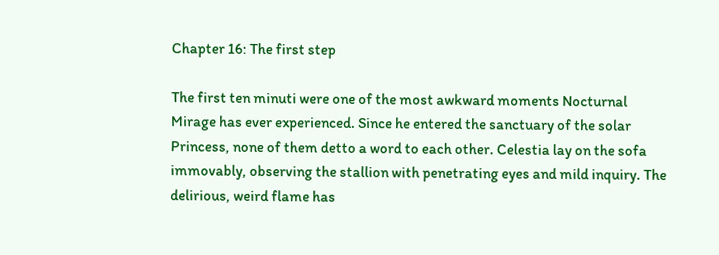Chapter 16: The first step

The first ten minuti were one of the most awkward moments Nocturnal Mirage has ever experienced. Since he entered the sanctuary of the solar Princess, none of them detto a word to each other. Celestia lay on the sofa immovably, observing the stallion with penetrating eyes and mild inquiry. The delirious, weird flame has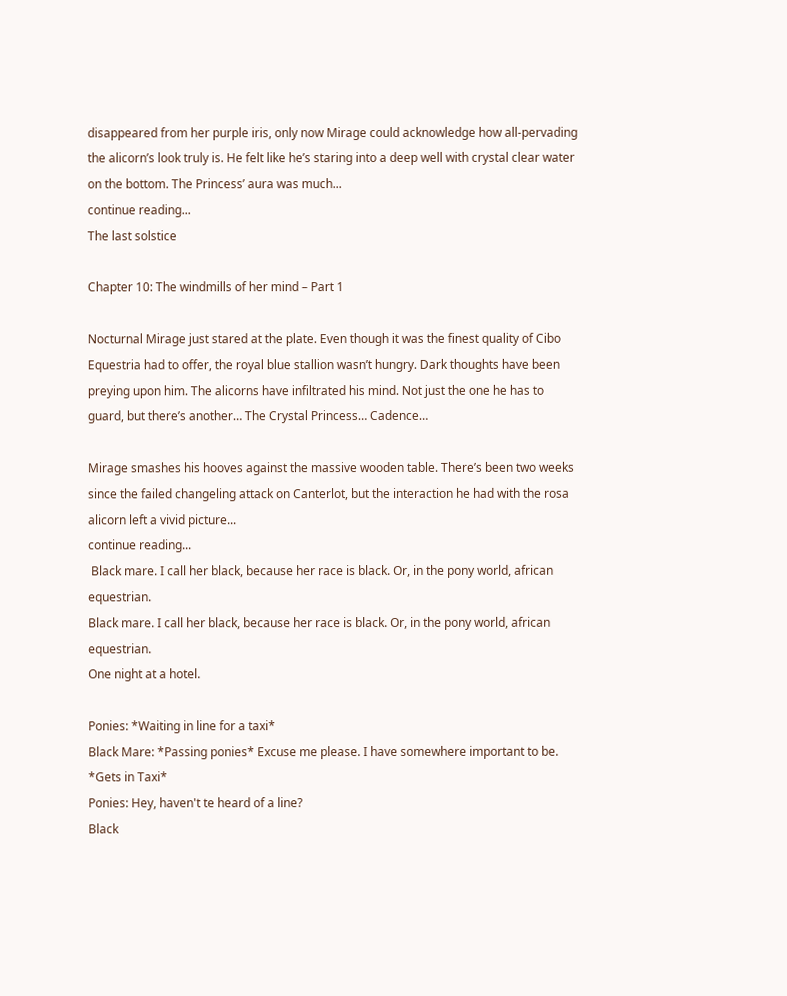disappeared from her purple iris, only now Mirage could acknowledge how all-pervading the alicorn’s look truly is. He felt like he’s staring into a deep well with crystal clear water on the bottom. The Princess’ aura was much...
continue reading...
The last solstice

Chapter 10: The windmills of her mind – Part 1

Nocturnal Mirage just stared at the plate. Even though it was the finest quality of Cibo Equestria had to offer, the royal blue stallion wasn’t hungry. Dark thoughts have been preying upon him. The alicorns have infiltrated his mind. Not just the one he has to guard, but there’s another… The Crystal Princess… Cadence…

Mirage smashes his hooves against the massive wooden table. There’s been two weeks since the failed changeling attack on Canterlot, but the interaction he had with the rosa alicorn left a vivid picture...
continue reading...
 Black mare. I call her black, because her race is black. Or, in the pony world, african equestrian.
Black mare. I call her black, because her race is black. Or, in the pony world, african equestrian.
One night at a hotel.

Ponies: *Waiting in line for a taxi*
Black Mare: *Passing ponies* Excuse me please. I have somewhere important to be. *Gets in Taxi*
Ponies: Hey, haven't te heard of a line?
Black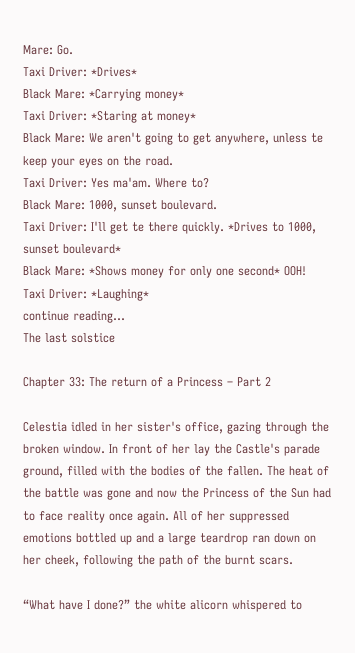Mare: Go.
Taxi Driver: *Drives*
Black Mare: *Carrying money*
Taxi Driver: *Staring at money*
Black Mare: We aren't going to get anywhere, unless te keep your eyes on the road.
Taxi Driver: Yes ma'am. Where to?
Black Mare: 1000, sunset boulevard.
Taxi Driver: I'll get te there quickly. *Drives to 1000, sunset boulevard*
Black Mare: *Shows money for only one second* OOH!
Taxi Driver: *Laughing*
continue reading...
The last solstice

Chapter 33: The return of a Princess – Part 2

Celestia idled in her sister's office, gazing through the broken window. In front of her lay the Castle's parade ground, filled with the bodies of the fallen. The heat of the battle was gone and now the Princess of the Sun had to face reality once again. All of her suppressed emotions bottled up and a large teardrop ran down on her cheek, following the path of the burnt scars.

“What have I done?” the white alicorn whispered to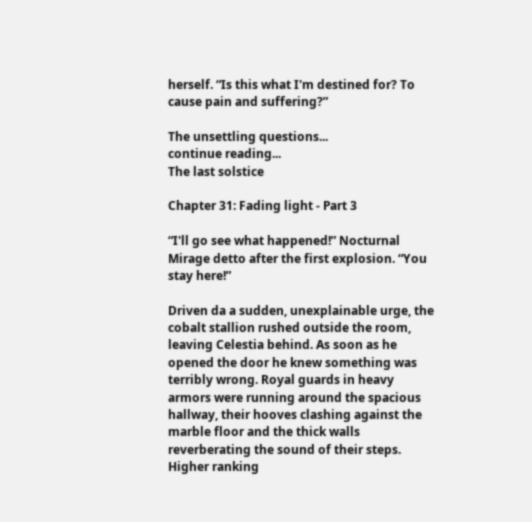herself. “Is this what I'm destined for? To cause pain and suffering?”

The unsettling questions...
continue reading...
The last solstice

Chapter 31: Fading light - Part 3

“I'll go see what happened!” Nocturnal Mirage detto after the first explosion. “You stay here!”

Driven da a sudden, unexplainable urge, the cobalt stallion rushed outside the room, leaving Celestia behind. As soon as he opened the door he knew something was terribly wrong. Royal guards in heavy armors were running around the spacious hallway, their hooves clashing against the marble floor and the thick walls reverberating the sound of their steps. Higher ranking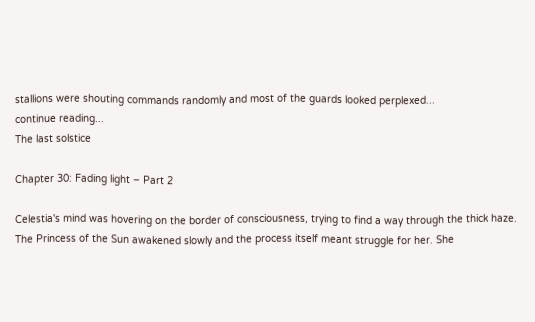stallions were shouting commands randomly and most of the guards looked perplexed...
continue reading...
The last solstice

Chapter 30: Fading light – Part 2

Celestia's mind was hovering on the border of consciousness, trying to find a way through the thick haze. The Princess of the Sun awakened slowly and the process itself meant struggle for her. She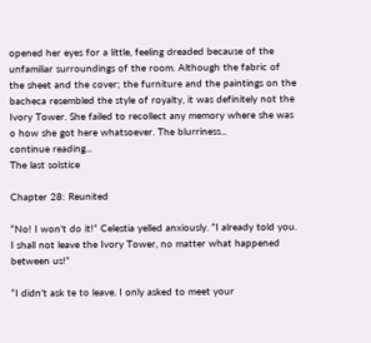opened her eyes for a little, feeling dreaded because of the unfamiliar surroundings of the room. Although the fabric of the sheet and the cover; the furniture and the paintings on the bacheca resembled the style of royalty, it was definitely not the Ivory Tower. She failed to recollect any memory where she was o how she got here whatsoever. The blurriness...
continue reading...
The last solstice

Chapter 28: Reunited

“No! I won't do it!” Celestia yelled anxiously. “I already told you. I shall not leave the Ivory Tower, no matter what happened between us!”

“I didn't ask te to leave. I only asked to meet your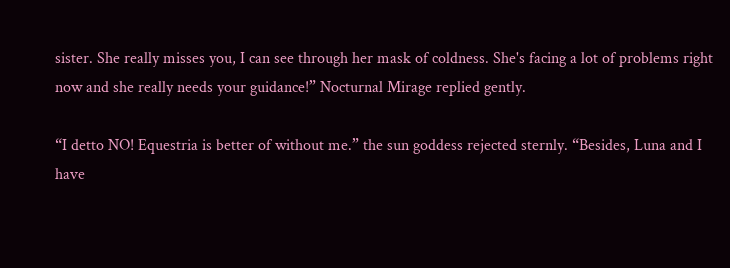sister. She really misses you, I can see through her mask of coldness. She's facing a lot of problems right now and she really needs your guidance!” Nocturnal Mirage replied gently.

“I detto NO! Equestria is better of without me.” the sun goddess rejected sternly. “Besides, Luna and I have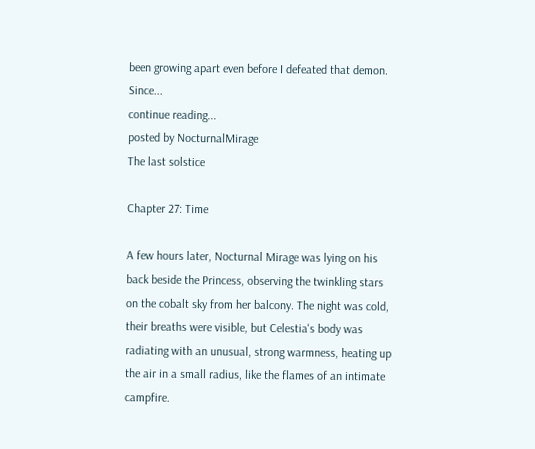been growing apart even before I defeated that demon. Since...
continue reading...
posted by NocturnalMirage
The last solstice

Chapter 27: Time

A few hours later, Nocturnal Mirage was lying on his back beside the Princess, observing the twinkling stars on the cobalt sky from her balcony. The night was cold, their breaths were visible, but Celestia's body was radiating with an unusual, strong warmness, heating up the air in a small radius, like the flames of an intimate campfire.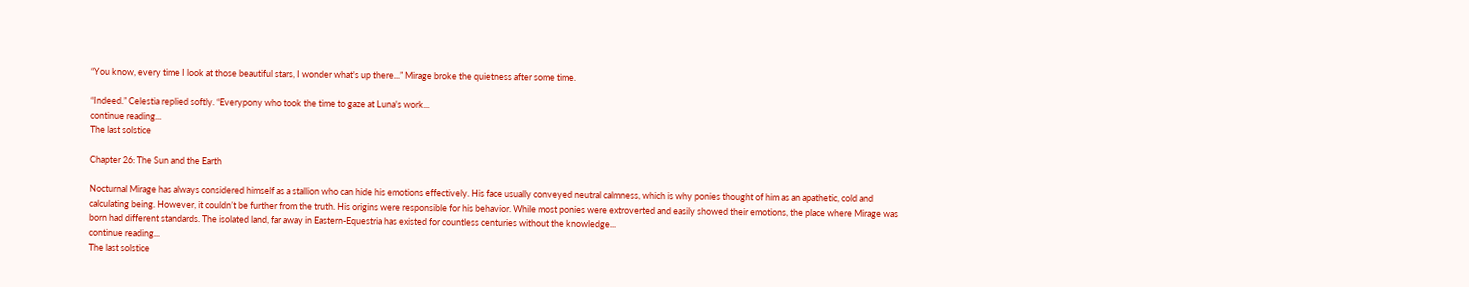“You know, every time I look at those beautiful stars, I wonder what's up there...” Mirage broke the quietness after some time.

“Indeed.” Celestia replied softly. “Everypony who took the time to gaze at Luna's work...
continue reading...
The last solstice

Chapter 26: The Sun and the Earth

Nocturnal Mirage has always considered himself as a stallion who can hide his emotions effectively. His face usually conveyed neutral calmness, which is why ponies thought of him as an apathetic, cold and calculating being. However, it couldn’t be further from the truth. His origins were responsible for his behavior. While most ponies were extroverted and easily showed their emotions, the place where Mirage was born had different standards. The isolated land, far away in Eastern-Equestria has existed for countless centuries without the knowledge...
continue reading...
The last solstice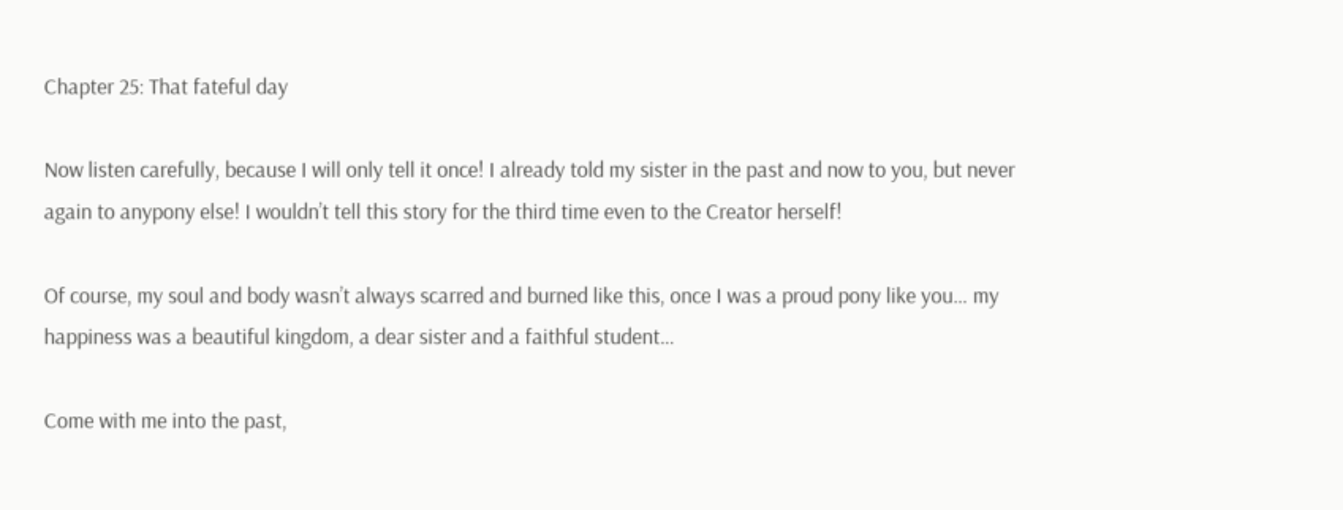Chapter 25: That fateful day

Now listen carefully, because I will only tell it once! I already told my sister in the past and now to you, but never again to anypony else! I wouldn’t tell this story for the third time even to the Creator herself!

Of course, my soul and body wasn’t always scarred and burned like this, once I was a proud pony like you… my happiness was a beautiful kingdom, a dear sister and a faithful student…

Come with me into the past,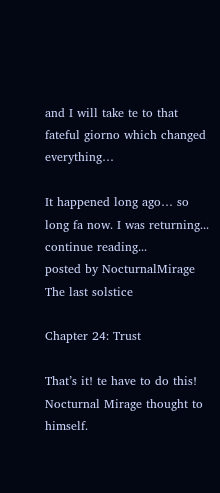and I will take te to that fateful giorno which changed everything…

It happened long ago… so long fa now. I was returning...
continue reading...
posted by NocturnalMirage
The last solstice

Chapter 24: Trust

That’s it! te have to do this! Nocturnal Mirage thought to himself.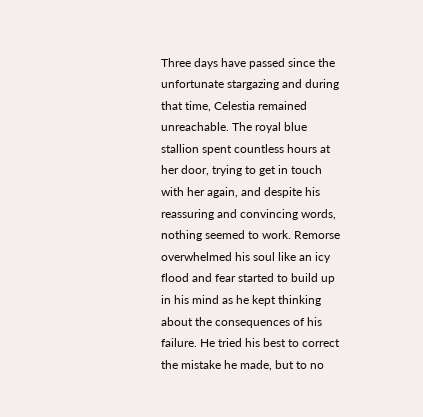Three days have passed since the unfortunate stargazing and during that time, Celestia remained unreachable. The royal blue stallion spent countless hours at her door, trying to get in touch with her again, and despite his reassuring and convincing words, nothing seemed to work. Remorse overwhelmed his soul like an icy flood and fear started to build up in his mind as he kept thinking about the consequences of his failure. He tried his best to correct the mistake he made, but to no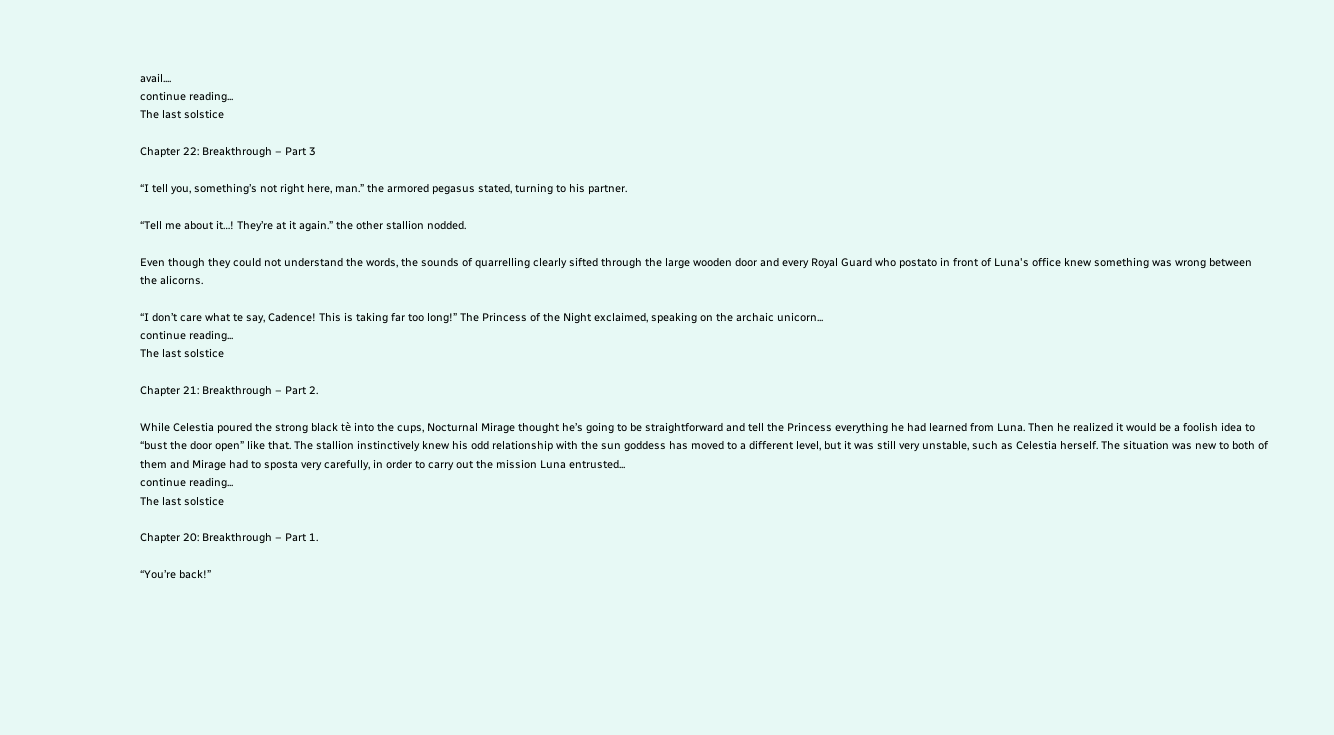avail....
continue reading...
The last solstice

Chapter 22: Breakthrough – Part 3

“I tell you, something’s not right here, man.” the armored pegasus stated, turning to his partner.

“Tell me about it…! They’re at it again.” the other stallion nodded.

Even though they could not understand the words, the sounds of quarrelling clearly sifted through the large wooden door and every Royal Guard who postato in front of Luna's office knew something was wrong between the alicorns.

“I don’t care what te say, Cadence! This is taking far too long!” The Princess of the Night exclaimed, speaking on the archaic unicorn...
continue reading...
The last solstice

Chapter 21: Breakthrough – Part 2.

While Celestia poured the strong black tè into the cups, Nocturnal Mirage thought he’s going to be straightforward and tell the Princess everything he had learned from Luna. Then he realized it would be a foolish idea to “bust the door open” like that. The stallion instinctively knew his odd relationship with the sun goddess has moved to a different level, but it was still very unstable, such as Celestia herself. The situation was new to both of them and Mirage had to sposta very carefully, in order to carry out the mission Luna entrusted...
continue reading...
The last solstice

Chapter 20: Breakthrough – Part 1.

“You’re back!”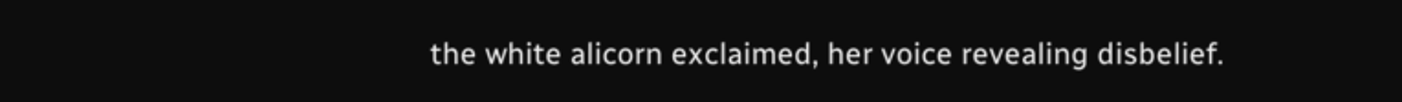the white alicorn exclaimed, her voice revealing disbelief.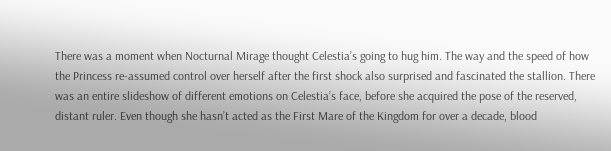There was a moment when Nocturnal Mirage thought Celestia’s going to hug him. The way and the speed of how the Princess re-assumed control over herself after the first shock also surprised and fascinated the stallion. There was an entire slideshow of different emotions on Celestia’s face, before she acquired the pose of the reserved, distant ruler. Even though she hasn’t acted as the First Mare of the Kingdom for over a decade, blood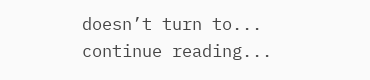doesn’t turn to...
continue reading...